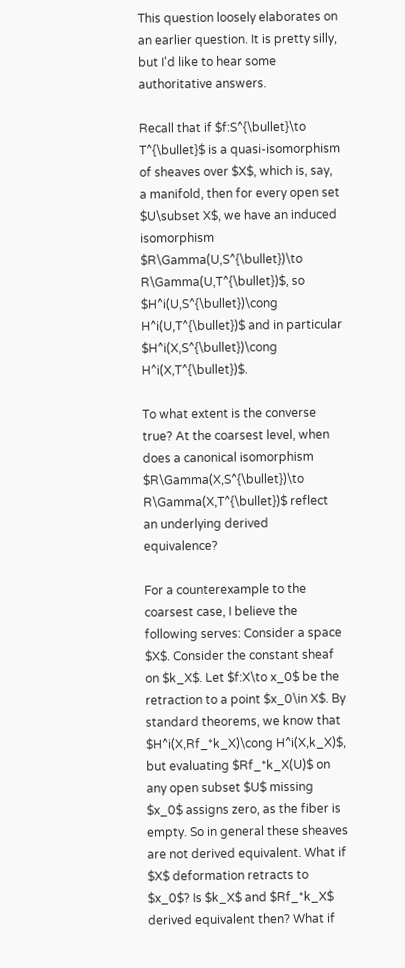This question loosely elaborates on an earlier question. It is pretty silly, but I'd like to hear some authoritative answers.

Recall that if $f:S^{\bullet}\to T^{\bullet}$ is a quasi-isomorphism of sheaves over $X$, which is, say, a manifold, then for every open set $U\subset X$, we have an induced isomorphism $R\Gamma(U,S^{\bullet})\to R\Gamma(U,T^{\bullet})$, so $H^i(U,S^{\bullet})\cong H^i(U,T^{\bullet})$ and in particular $H^i(X,S^{\bullet})\cong H^i(X,T^{\bullet})$.

To what extent is the converse true? At the coarsest level, when does a canonical isomorphism $R\Gamma(X,S^{\bullet})\to R\Gamma(X,T^{\bullet})$ reflect an underlying derived equivalence?

For a counterexample to the coarsest case, I believe the following serves: Consider a space $X$. Consider the constant sheaf on $k_X$. Let $f:X\to x_0$ be the retraction to a point $x_0\in X$. By standard theorems, we know that $H^i(X,Rf_*k_X)\cong H^i(X,k_X)$, but evaluating $Rf_*k_X(U)$ on any open subset $U$ missing $x_0$ assigns zero, as the fiber is empty. So in general these sheaves are not derived equivalent. What if $X$ deformation retracts to $x_0$? Is $k_X$ and $Rf_*k_X$ derived equivalent then? What if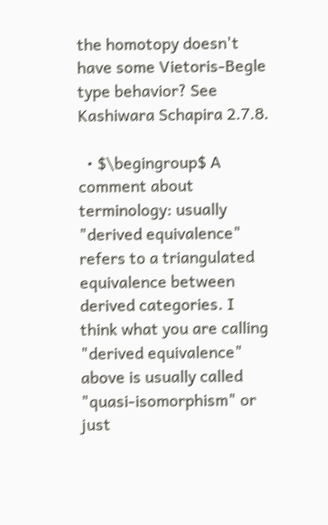the homotopy doesn't have some Vietoris-Begle type behavior? See Kashiwara Schapira 2.7.8.

  • $\begingroup$ A comment about terminology: usually "derived equivalence" refers to a triangulated equivalence between derived categories. I think what you are calling "derived equivalence" above is usually called "quasi-isomorphism" or just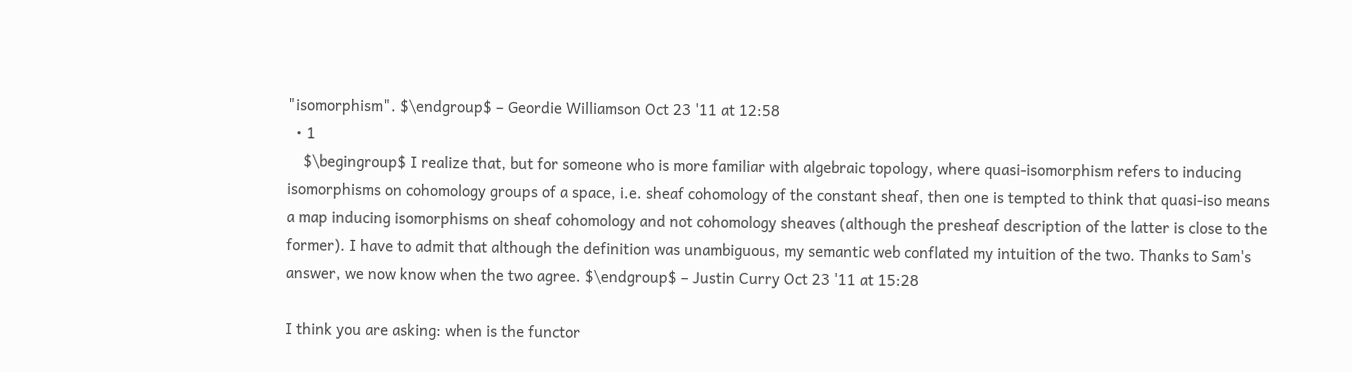"isomorphism". $\endgroup$ – Geordie Williamson Oct 23 '11 at 12:58
  • 1
    $\begingroup$ I realize that, but for someone who is more familiar with algebraic topology, where quasi-isomorphism refers to inducing isomorphisms on cohomology groups of a space, i.e. sheaf cohomology of the constant sheaf, then one is tempted to think that quasi-iso means a map inducing isomorphisms on sheaf cohomology and not cohomology sheaves (although the presheaf description of the latter is close to the former). I have to admit that although the definition was unambiguous, my semantic web conflated my intuition of the two. Thanks to Sam's answer, we now know when the two agree. $\endgroup$ – Justin Curry Oct 23 '11 at 15:28

I think you are asking: when is the functor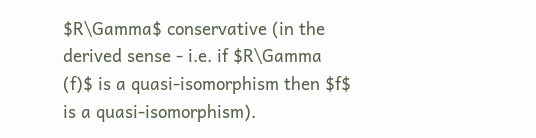$R\Gamma$ conservative (in the derived sense - i.e. if $R\Gamma (f)$ is a quasi-isomorphism then $f$ is a quasi-isomorphism).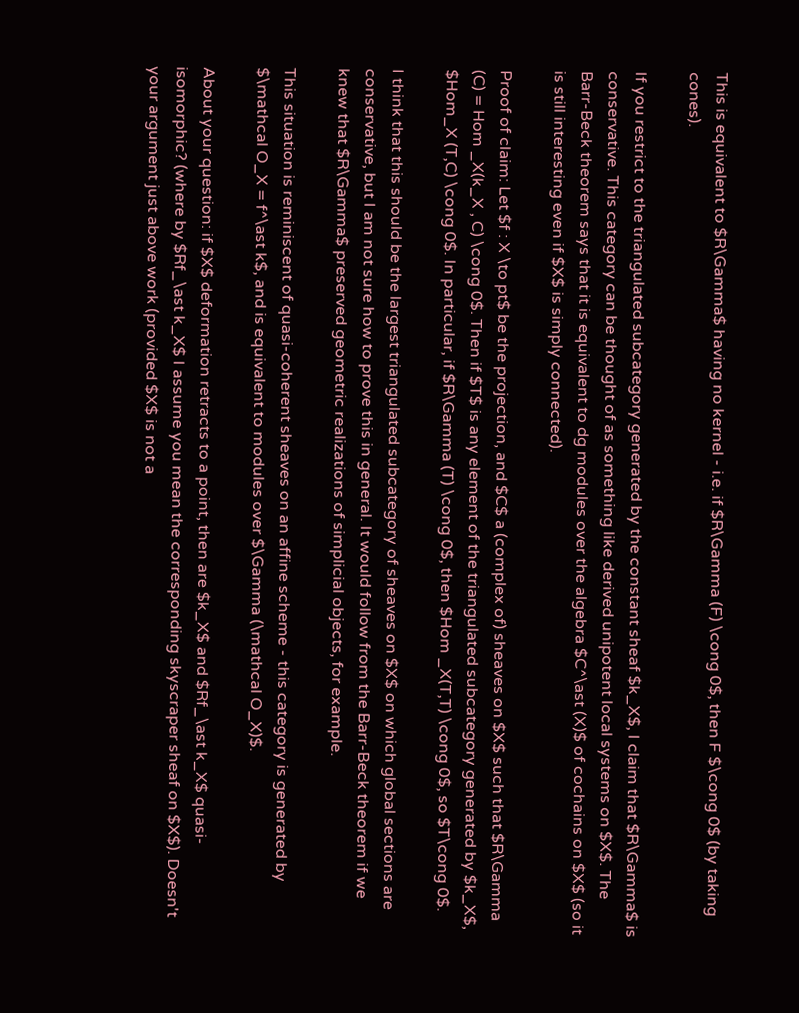This is equivalent to $R\Gamma$ having no kernel - i.e. if $R\Gamma (F) \cong 0$, then F $\cong 0$ (by taking cones).

If you restrict to the triangulated subcategory generated by the constant sheaf $k_X$, I claim that $R\Gamma$ is conservative. This category can be thought of as something like derived unipotent local systems on $X$. The Barr-Beck theorem says that it is equivalent to dg modules over the algebra $C^\ast (X)$ of cochains on $X$ (so it is still interesting even if $X$ is simply connected).

Proof of claim: Let $f : X \to pt$ be the projection, and $C$ a (complex of) sheaves on $X$ such that $R\Gamma (C) = Hom _X(k_X , C) \cong 0$. Then if $T$ is any element of the triangulated subcategory generated by $k_X$, $Hom_X (T,C) \cong 0$. In particular, if $R\Gamma (T) \cong 0$, then $Hom _X(T,T) \cong 0$, so $T\cong 0$.

I think that this should be the largest triangulated subcategory of sheaves on $X$ on which global sections are conservative, but I am not sure how to prove this in general. It would follow from the Barr-Beck theorem if we knew that $R\Gamma$ preserved geometric realizations of simplicial objects, for example.

This situation is reminiscent of quasi-coherent sheaves on an affine scheme - this category is generated by $\mathcal O_X = f^\ast k$, and is equivalent to modules over $\Gamma (\mathcal O_X)$.

About your question: if $X$ deformation retracts to a point, then are $k_X$ and $Rf_\ast k_X$ quasi-isomorphic? (where by $Rf_\ast k_X$ I assume you mean the corresponding skyscraper sheaf on $X$). Doesn't your argument just above work (provided $X$ is not a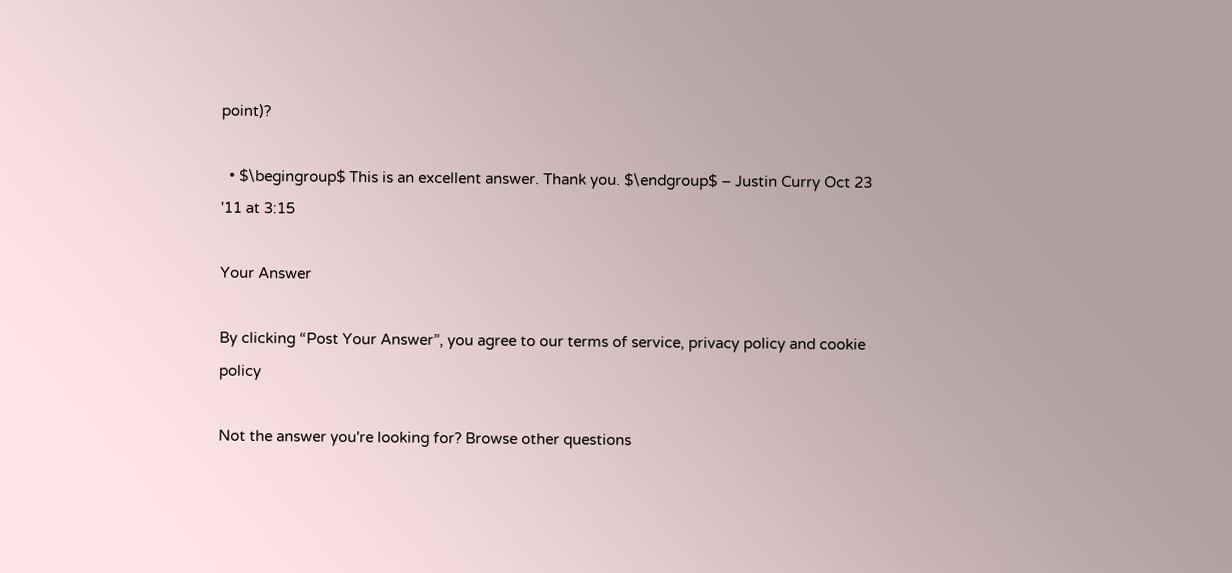point)?

  • $\begingroup$ This is an excellent answer. Thank you. $\endgroup$ – Justin Curry Oct 23 '11 at 3:15

Your Answer

By clicking “Post Your Answer”, you agree to our terms of service, privacy policy and cookie policy

Not the answer you're looking for? Browse other questions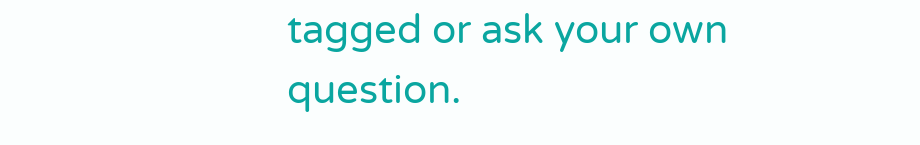tagged or ask your own question.